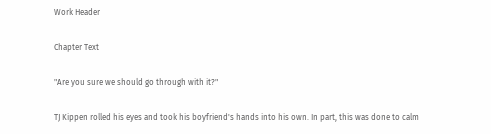Work Header

Chapter Text

"Are you sure we should go through with it?"

TJ Kippen rolled his eyes and took his boyfriend's hands into his own. In part, this was done to calm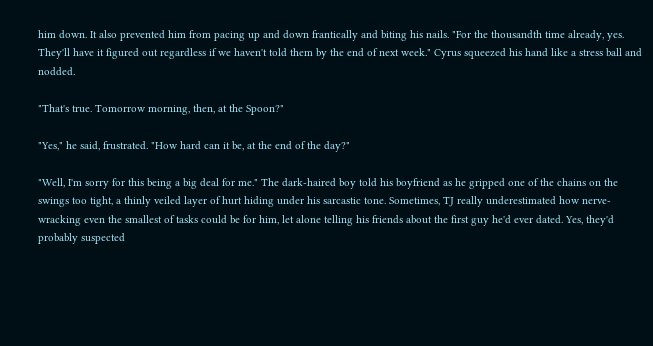him down. It also prevented him from pacing up and down frantically and biting his nails. "For the thousandth time already, yes. They'll have it figured out regardless if we haven't told them by the end of next week." Cyrus squeezed his hand like a stress ball and nodded.

"That's true. Tomorrow morning, then, at the Spoon?"

"Yes," he said, frustrated. "How hard can it be, at the end of the day?"

"Well, I'm sorry for this being a big deal for me." The dark-haired boy told his boyfriend as he gripped one of the chains on the swings too tight, a thinly veiled layer of hurt hiding under his sarcastic tone. Sometimes, TJ really underestimated how nerve-wracking even the smallest of tasks could be for him, let alone telling his friends about the first guy he'd ever dated. Yes, they'd probably suspected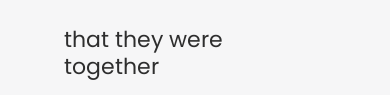that they were together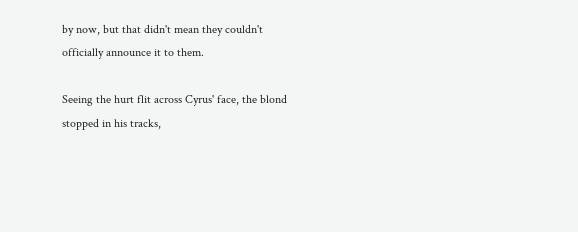by now, but that didn't mean they couldn't officially announce it to them.

Seeing the hurt flit across Cyrus' face, the blond stopped in his tracks,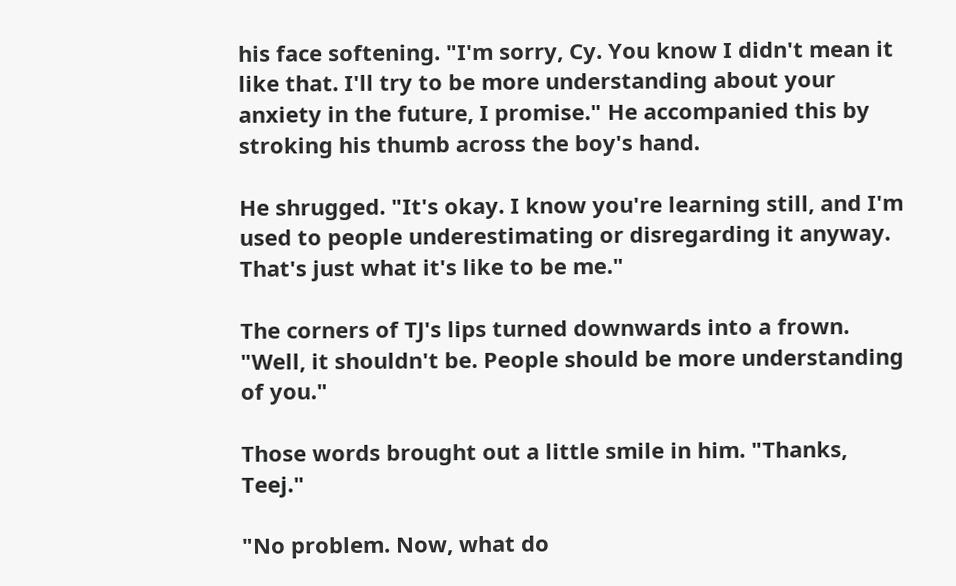his face softening. "I'm sorry, Cy. You know I didn't mean it like that. I'll try to be more understanding about your anxiety in the future, I promise." He accompanied this by stroking his thumb across the boy's hand.

He shrugged. "It's okay. I know you're learning still, and I'm used to people underestimating or disregarding it anyway. That's just what it's like to be me."

The corners of TJ's lips turned downwards into a frown. "Well, it shouldn't be. People should be more understanding of you."

Those words brought out a little smile in him. "Thanks, Teej."

"No problem. Now, what do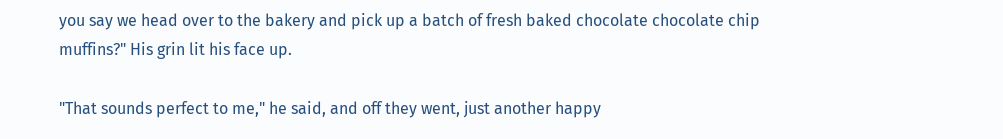you say we head over to the bakery and pick up a batch of fresh baked chocolate chocolate chip muffins?" His grin lit his face up.

"That sounds perfect to me," he said, and off they went, just another happy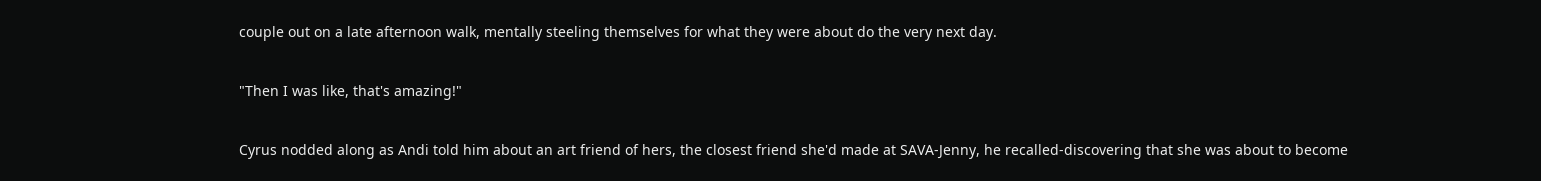couple out on a late afternoon walk, mentally steeling themselves for what they were about do the very next day.

"Then I was like, that's amazing!"

Cyrus nodded along as Andi told him about an art friend of hers, the closest friend she'd made at SAVA-Jenny, he recalled-discovering that she was about to become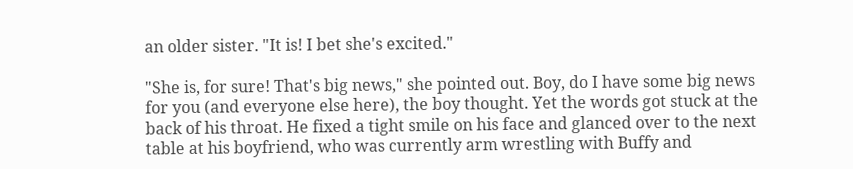an older sister. "It is! I bet she's excited."

"She is, for sure! That's big news," she pointed out. Boy, do I have some big news for you (and everyone else here), the boy thought. Yet the words got stuck at the back of his throat. He fixed a tight smile on his face and glanced over to the next table at his boyfriend, who was currently arm wrestling with Buffy and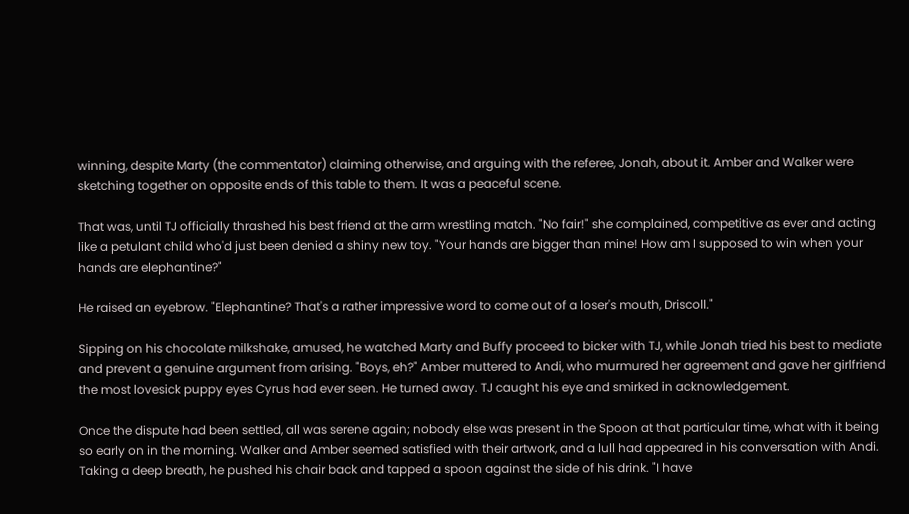winning, despite Marty (the commentator) claiming otherwise, and arguing with the referee, Jonah, about it. Amber and Walker were sketching together on opposite ends of this table to them. It was a peaceful scene.

That was, until TJ officially thrashed his best friend at the arm wrestling match. "No fair!" she complained, competitive as ever and acting like a petulant child who'd just been denied a shiny new toy. "Your hands are bigger than mine! How am I supposed to win when your hands are elephantine?"

He raised an eyebrow. "Elephantine? That's a rather impressive word to come out of a loser's mouth, Driscoll."

Sipping on his chocolate milkshake, amused, he watched Marty and Buffy proceed to bicker with TJ, while Jonah tried his best to mediate and prevent a genuine argument from arising. "Boys, eh?" Amber muttered to Andi, who murmured her agreement and gave her girlfriend the most lovesick puppy eyes Cyrus had ever seen. He turned away. TJ caught his eye and smirked in acknowledgement.

Once the dispute had been settled, all was serene again; nobody else was present in the Spoon at that particular time, what with it being so early on in the morning. Walker and Amber seemed satisfied with their artwork, and a lull had appeared in his conversation with Andi. Taking a deep breath, he pushed his chair back and tapped a spoon against the side of his drink. "I have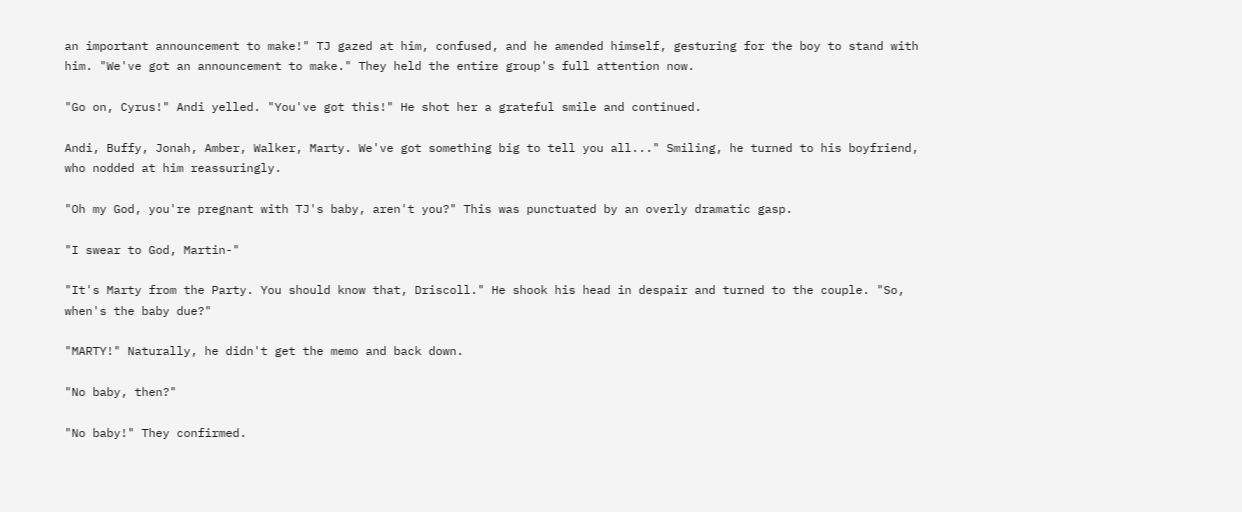an important announcement to make!" TJ gazed at him, confused, and he amended himself, gesturing for the boy to stand with him. "We've got an announcement to make." They held the entire group's full attention now.

"Go on, Cyrus!" Andi yelled. "You've got this!" He shot her a grateful smile and continued.

Andi, Buffy, Jonah, Amber, Walker, Marty. We've got something big to tell you all..." Smiling, he turned to his boyfriend, who nodded at him reassuringly.

"Oh my God, you're pregnant with TJ's baby, aren't you?" This was punctuated by an overly dramatic gasp.

"I swear to God, Martin-"

"It's Marty from the Party. You should know that, Driscoll." He shook his head in despair and turned to the couple. "So, when's the baby due?"

"MARTY!" Naturally, he didn't get the memo and back down.

"No baby, then?"

"No baby!" They confirmed.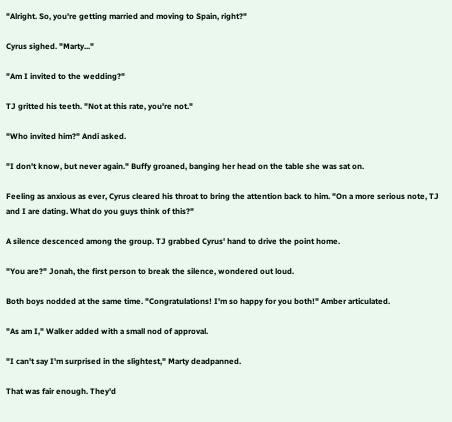"Alright. So, you're getting married and moving to Spain, right?"

Cyrus sighed. "Marty..."

"Am I invited to the wedding?"

TJ gritted his teeth. "Not at this rate, you're not."

"Who invited him?" Andi asked.

"I don't know, but never again." Buffy groaned, banging her head on the table she was sat on.

Feeling as anxious as ever, Cyrus cleared his throat to bring the attention back to him. "On a more serious note, TJ and I are dating. What do you guys think of this?"

A silence descenced among the group. TJ grabbed Cyrus' hand to drive the point home.

"You are?" Jonah, the first person to break the silence, wondered out loud.

Both boys nodded at the same time. "Congratulations! I'm so happy for you both!" Amber articulated.

"As am I," Walker added with a small nod of approval.

"I can't say I'm surprised in the slightest," Marty deadpanned.

That was fair enough. They'd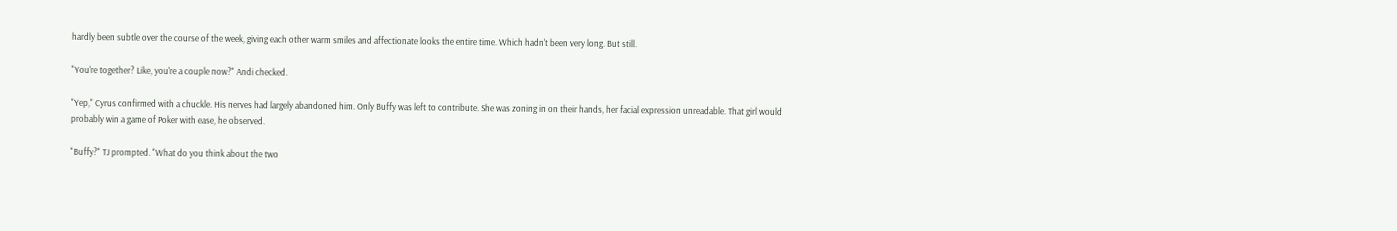hardly been subtle over the course of the week, giving each other warm smiles and affectionate looks the entire time. Which hadn't been very long. But still.

"You're together? Like, you're a couple now?" Andi checked.

"Yep," Cyrus confirmed with a chuckle. His nerves had largely abandoned him. Only Buffy was left to contribute. She was zoning in on their hands, her facial expression unreadable. That girl would probably win a game of Poker with ease, he observed.

"Buffy?" TJ prompted. "What do you think about the two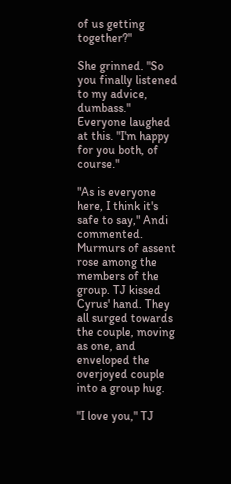of us getting together?"

She grinned. "So you finally listened to my advice, dumbass." Everyone laughed at this. "I'm happy for you both, of course."

"As is everyone here, I think it's safe to say," Andi commented. Murmurs of assent rose among the members of the group. TJ kissed Cyrus' hand. They all surged towards the couple, moving as one, and enveloped the overjoyed couple into a group hug.

"I love you," TJ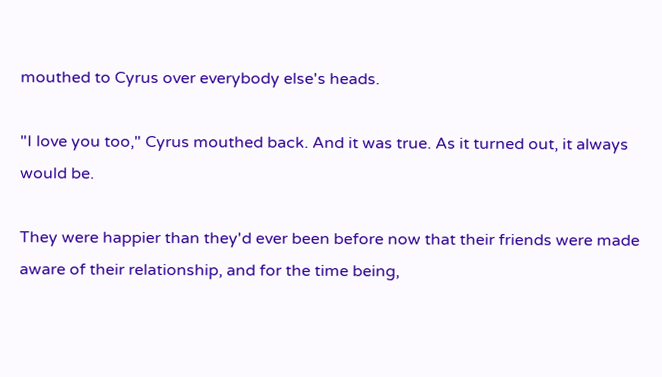mouthed to Cyrus over everybody else's heads.

"I love you too," Cyrus mouthed back. And it was true. As it turned out, it always would be.

They were happier than they'd ever been before now that their friends were made aware of their relationship, and for the time being,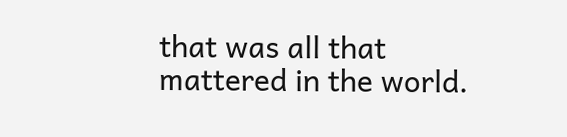that was all that mattered in the world.